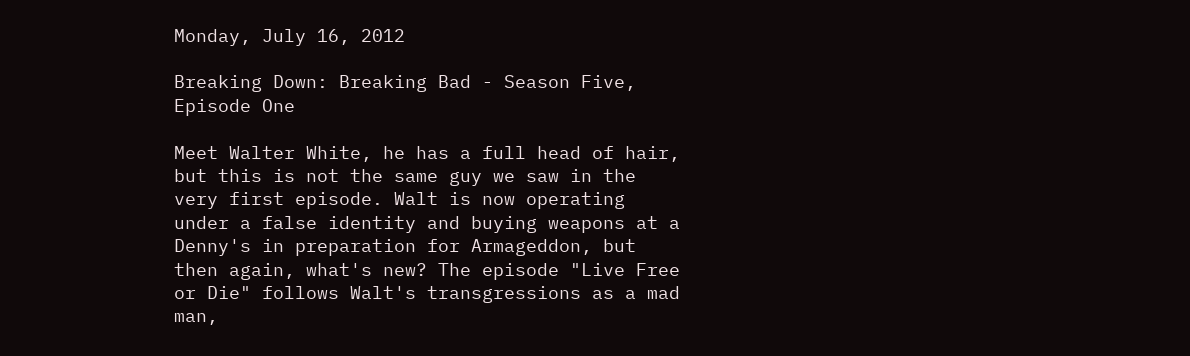Monday, July 16, 2012

Breaking Down: Breaking Bad - Season Five, Episode One

Meet Walter White, he has a full head of hair, but this is not the same guy we saw in the very first episode. Walt is now operating under a false identity and buying weapons at a Denny's in preparation for Armageddon, but then again, what's new? The episode "Live Free or Die" follows Walt's transgressions as a mad man,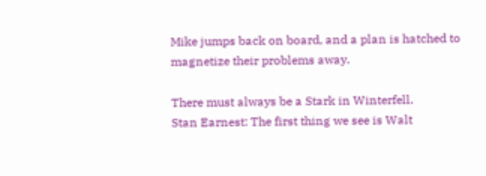Mike jumps back on board, and a plan is hatched to magnetize their problems away.

There must always be a Stark in Winterfell.
Stan Earnest: The first thing we see is Walt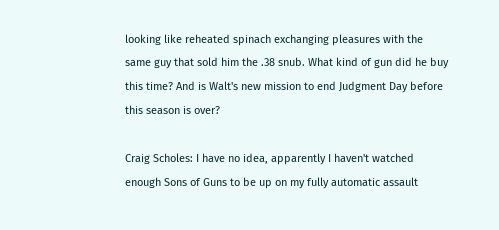looking like reheated spinach exchanging pleasures with the same guy that sold him the .38 snub. What kind of gun did he buy this time? And is Walt's new mission to end Judgment Day before this season is over?

Craig Scholes: I have no idea, apparently I haven't watched enough Sons of Guns to be up on my fully automatic assault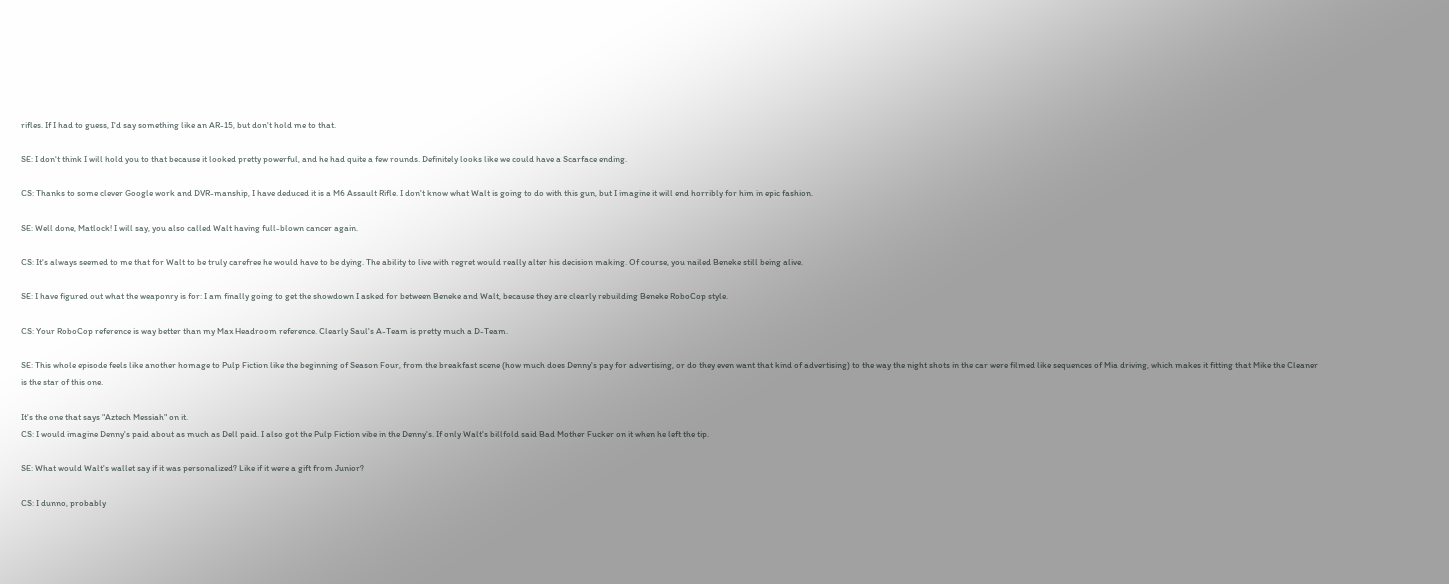rifles. If I had to guess, I'd say something like an AR-15, but don't hold me to that.

SE: I don't think I will hold you to that because it looked pretty powerful, and he had quite a few rounds. Definitely looks like we could have a Scarface ending.

CS: Thanks to some clever Google work and DVR-manship, I have deduced it is a M6 Assault Rifle. I don't know what Walt is going to do with this gun, but I imagine it will end horribly for him in epic fashion.

SE: Well done, Matlock! I will say, you also called Walt having full-blown cancer again.

CS: It's always seemed to me that for Walt to be truly carefree he would have to be dying. The ability to live with regret would really alter his decision making. Of course, you nailed Beneke still being alive.

SE: I have figured out what the weaponry is for: I am finally going to get the showdown I asked for between Beneke and Walt, because they are clearly rebuilding Beneke RoboCop style.

CS: Your RoboCop reference is way better than my Max Headroom reference. Clearly Saul's A-Team is pretty much a D-Team.

SE: This whole episode feels like another homage to Pulp Fiction like the beginning of Season Four, from the breakfast scene (how much does Denny's pay for advertising, or do they even want that kind of advertising) to the way the night shots in the car were filmed like sequences of Mia driving, which makes it fitting that Mike the Cleaner is the star of this one.

It's the one that says "Aztech Messiah" on it.
CS: I would imagine Denny's paid about as much as Dell paid. I also got the Pulp Fiction vibe in the Denny's. If only Walt's billfold said Bad Mother Fucker on it when he left the tip.

SE: What would Walt's wallet say if it was personalized? Like if it were a gift from Junior?

CS: I dunno, probably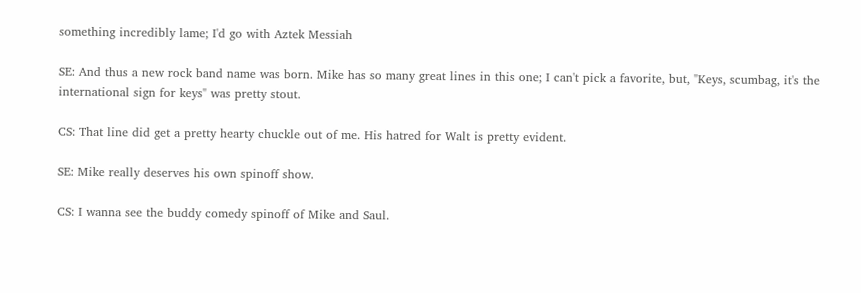something incredibly lame; I'd go with Aztek Messiah

SE: And thus a new rock band name was born. Mike has so many great lines in this one; I can't pick a favorite, but, "Keys, scumbag, it's the international sign for keys" was pretty stout.

CS: That line did get a pretty hearty chuckle out of me. His hatred for Walt is pretty evident.

SE: Mike really deserves his own spinoff show.

CS: I wanna see the buddy comedy spinoff of Mike and Saul.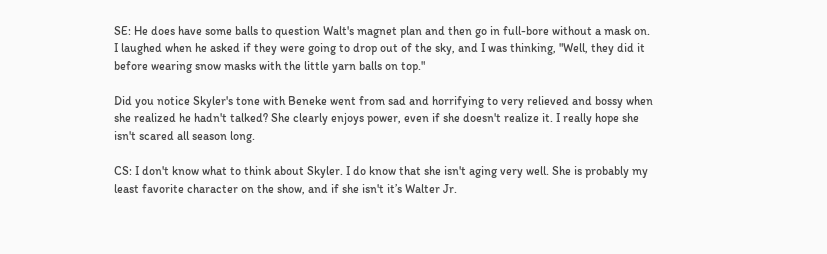SE: He does have some balls to question Walt's magnet plan and then go in full-bore without a mask on. I laughed when he asked if they were going to drop out of the sky, and I was thinking, "Well, they did it before wearing snow masks with the little yarn balls on top."

Did you notice Skyler's tone with Beneke went from sad and horrifying to very relieved and bossy when she realized he hadn't talked? She clearly enjoys power, even if she doesn't realize it. I really hope she isn't scared all season long.

CS: I don't know what to think about Skyler. I do know that she isn't aging very well. She is probably my least favorite character on the show, and if she isn't it’s Walter Jr.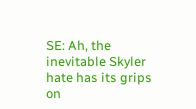SE: Ah, the inevitable Skyler hate has its grips on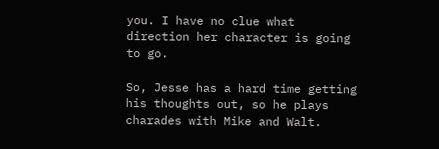you. I have no clue what direction her character is going to go.

So, Jesse has a hard time getting his thoughts out, so he plays charades with Mike and Walt.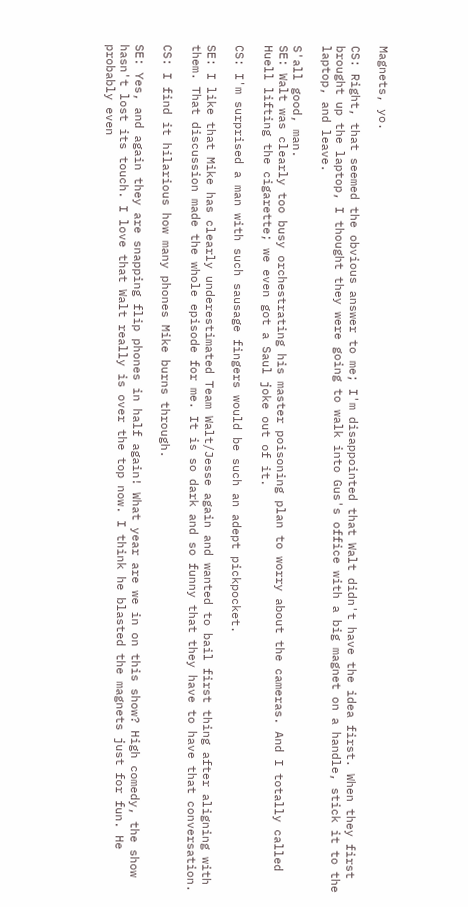Magnets, yo.

CS: Right, that seemed the obvious answer to me; I'm disappointed that Walt didn't have the idea first. When they first brought up the laptop, I thought they were going to walk into Gus's office with a big magnet on a handle, stick it to the laptop, and leave.

S'all good, man.
SE: Walt was clearly too busy orchestrating his master poisoning plan to worry about the cameras. And I totally called Huell lifting the cigarette; we even got a Saul joke out of it.

CS: I'm surprised a man with such sausage fingers would be such an adept pickpocket.

SE: I like that Mike has clearly underestimated Team Walt/Jesse again and wanted to bail first thing after aligning with them. That discussion made the whole episode for me. It is so dark and so funny that they have to have that conversation.

CS: I find it hilarious how many phones Mike burns through.

SE: Yes, and again they are snapping flip phones in half again! What year are we in on this show? High comedy, the show hasn't lost its touch. I love that Walt really is over the top now. I think he blasted the magnets just for fun. He probably even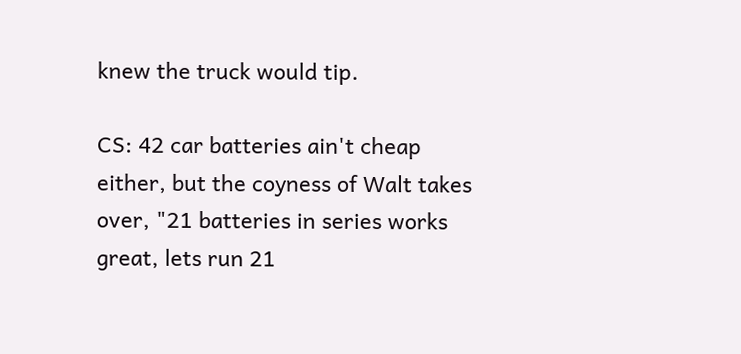knew the truck would tip.

CS: 42 car batteries ain't cheap either, but the coyness of Walt takes over, "21 batteries in series works great, lets run 21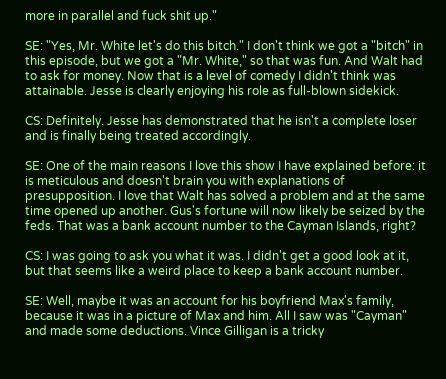more in parallel and fuck shit up."

SE: "Yes, Mr. White let's do this bitch." I don't think we got a "bitch" in this episode, but we got a "Mr. White," so that was fun. And Walt had to ask for money. Now that is a level of comedy I didn't think was attainable. Jesse is clearly enjoying his role as full-blown sidekick.

CS: Definitely. Jesse has demonstrated that he isn't a complete loser and is finally being treated accordingly.

SE: One of the main reasons I love this show I have explained before: it is meticulous and doesn't brain you with explanations of presupposition. I love that Walt has solved a problem and at the same time opened up another. Gus's fortune will now likely be seized by the feds. That was a bank account number to the Cayman Islands, right?

CS: I was going to ask you what it was. I didn't get a good look at it, but that seems like a weird place to keep a bank account number.

SE: Well, maybe it was an account for his boyfriend Max's family, because it was in a picture of Max and him. All I saw was "Cayman" and made some deductions. Vince Gilligan is a tricky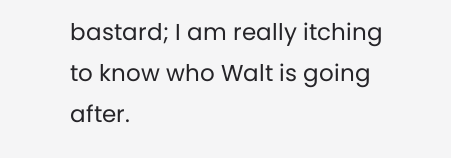bastard; I am really itching to know who Walt is going after.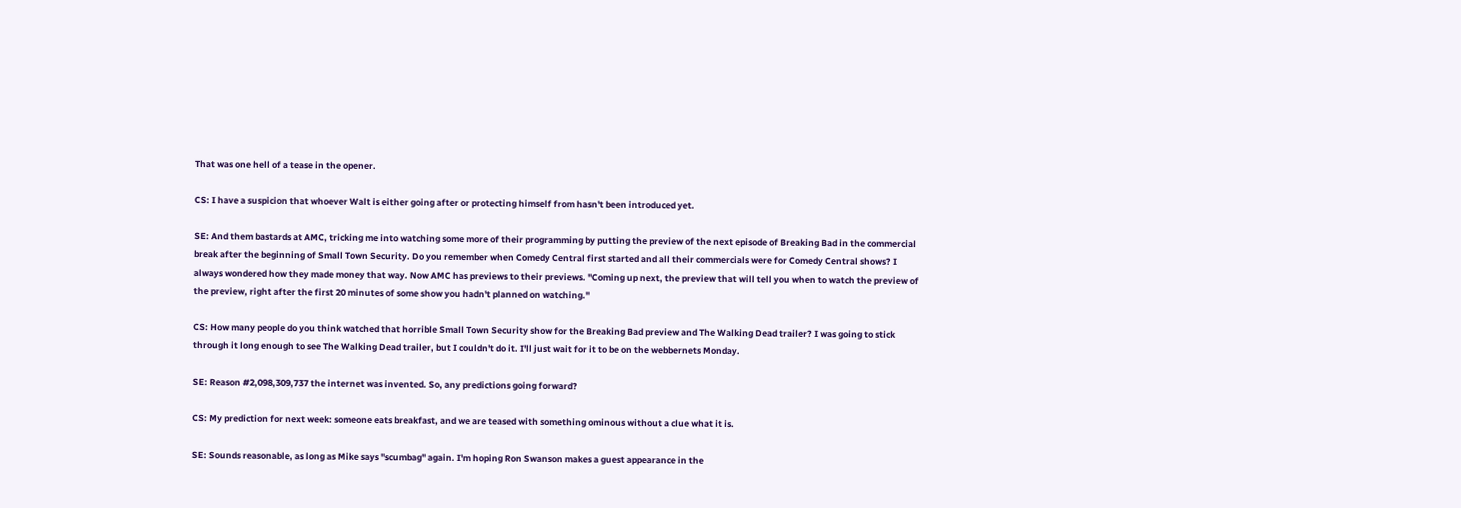That was one hell of a tease in the opener.

CS: I have a suspicion that whoever Walt is either going after or protecting himself from hasn't been introduced yet.

SE: And them bastards at AMC, tricking me into watching some more of their programming by putting the preview of the next episode of Breaking Bad in the commercial break after the beginning of Small Town Security. Do you remember when Comedy Central first started and all their commercials were for Comedy Central shows? I always wondered how they made money that way. Now AMC has previews to their previews. "Coming up next, the preview that will tell you when to watch the preview of the preview, right after the first 20 minutes of some show you hadn't planned on watching."

CS: How many people do you think watched that horrible Small Town Security show for the Breaking Bad preview and The Walking Dead trailer? I was going to stick through it long enough to see The Walking Dead trailer, but I couldn't do it. I'll just wait for it to be on the webbernets Monday.

SE: Reason #2,098,309,737 the internet was invented. So, any predictions going forward?

CS: My prediction for next week: someone eats breakfast, and we are teased with something ominous without a clue what it is.

SE: Sounds reasonable, as long as Mike says "scumbag" again. I'm hoping Ron Swanson makes a guest appearance in the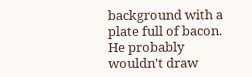background with a plate full of bacon. He probably wouldn't draw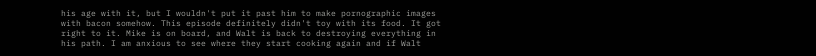his age with it, but I wouldn't put it past him to make pornographic images with bacon somehow. This episode definitely didn't toy with its food. It got right to it. Mike is on board, and Walt is back to destroying everything in his path. I am anxious to see where they start cooking again and if Walt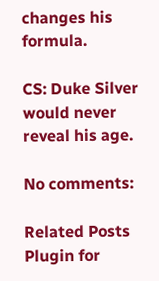changes his formula.

CS: Duke Silver would never reveal his age.

No comments:

Related Posts Plugin for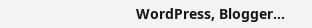WordPress, Blogger...